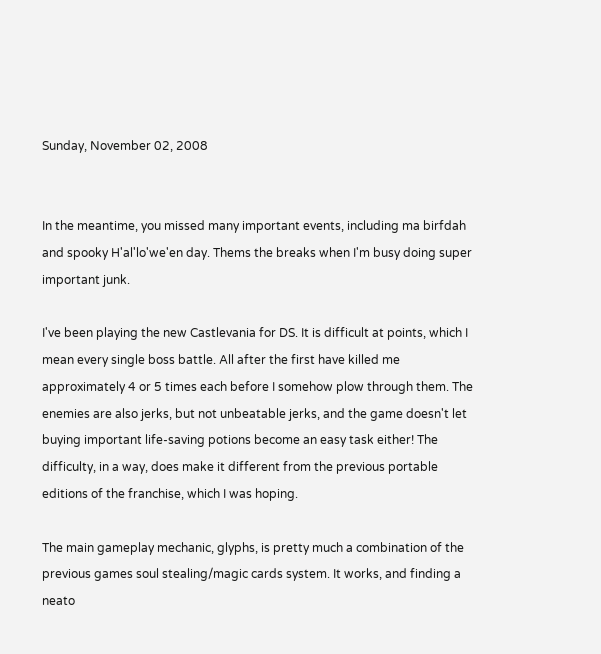Sunday, November 02, 2008


In the meantime, you missed many important events, including ma birfdah and spooky H'al'lo'we'en day. Thems the breaks when I'm busy doing super important junk.

I've been playing the new Castlevania for DS. It is difficult at points, which I mean every single boss battle. All after the first have killed me approximately 4 or 5 times each before I somehow plow through them. The enemies are also jerks, but not unbeatable jerks, and the game doesn't let buying important life-saving potions become an easy task either! The difficulty, in a way, does make it different from the previous portable editions of the franchise, which I was hoping.

The main gameplay mechanic, glyphs, is pretty much a combination of the previous games soul stealing/magic cards system. It works, and finding a neato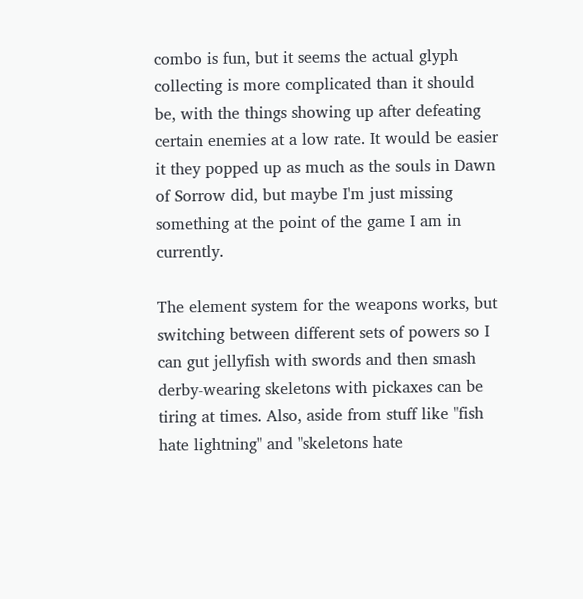combo is fun, but it seems the actual glyph collecting is more complicated than it should be, with the things showing up after defeating certain enemies at a low rate. It would be easier it they popped up as much as the souls in Dawn of Sorrow did, but maybe I'm just missing something at the point of the game I am in currently.

The element system for the weapons works, but switching between different sets of powers so I can gut jellyfish with swords and then smash derby-wearing skeletons with pickaxes can be tiring at times. Also, aside from stuff like "fish hate lightning" and "skeletons hate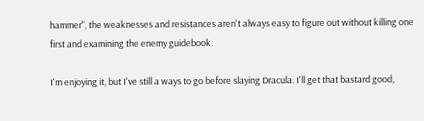hammer", the weaknesses and resistances aren't always easy to figure out without killing one first and examining the enemy guidebook.

I'm enjoying it, but I've still a ways to go before slaying Dracula. I'll get that bastard good,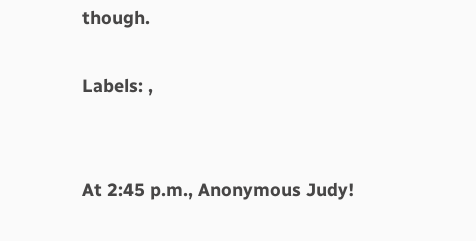though.

Labels: ,


At 2:45 p.m., Anonymous Judy!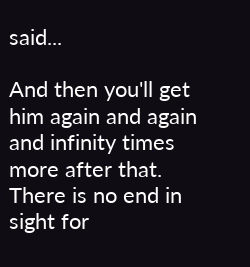said...

And then you'll get him again and again and infinity times more after that. There is no end in sight for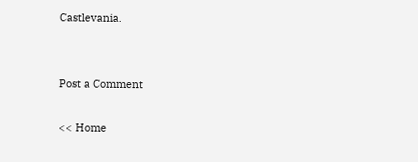Castlevania.


Post a Comment

<< Home